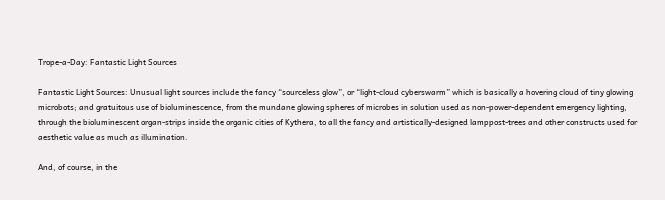Trope-a-Day: Fantastic Light Sources

Fantastic Light Sources: Unusual light sources include the fancy “sourceless glow”, or “light-cloud cyberswarm” which is basically a hovering cloud of tiny glowing microbots; and gratuitous use of bioluminescence, from the mundane glowing spheres of microbes in solution used as non-power-dependent emergency lighting, through the bioluminescent organ-strips inside the organic cities of Kythera, to all the fancy and artistically-designed lamppost-trees and other constructs used for aesthetic value as much as illumination.

And, of course, in the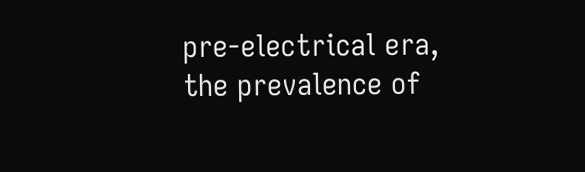pre-electrical era, the prevalence of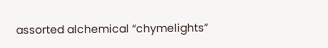assorted alchemical “chymelights”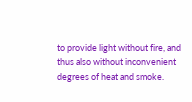to provide light without fire, and thus also without inconvenient degrees of heat and smoke.